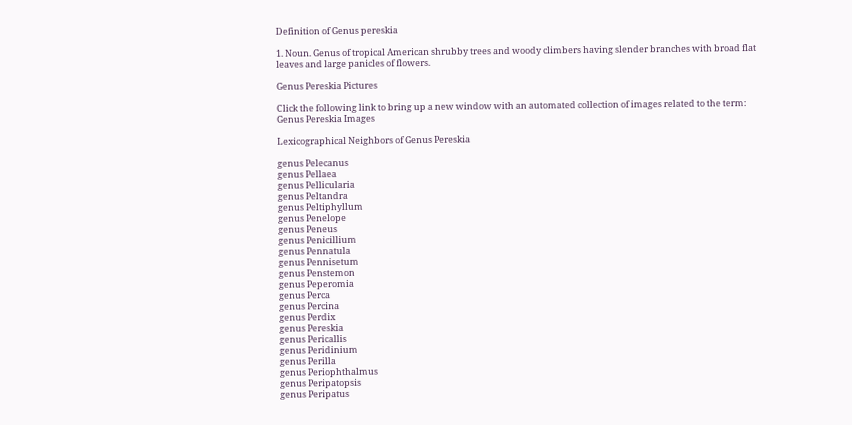Definition of Genus pereskia

1. Noun. Genus of tropical American shrubby trees and woody climbers having slender branches with broad flat leaves and large panicles of flowers.

Genus Pereskia Pictures

Click the following link to bring up a new window with an automated collection of images related to the term: Genus Pereskia Images

Lexicographical Neighbors of Genus Pereskia

genus Pelecanus
genus Pellaea
genus Pellicularia
genus Peltandra
genus Peltiphyllum
genus Penelope
genus Peneus
genus Penicillium
genus Pennatula
genus Pennisetum
genus Penstemon
genus Peperomia
genus Perca
genus Percina
genus Perdix
genus Pereskia
genus Pericallis
genus Peridinium
genus Perilla
genus Periophthalmus
genus Peripatopsis
genus Peripatus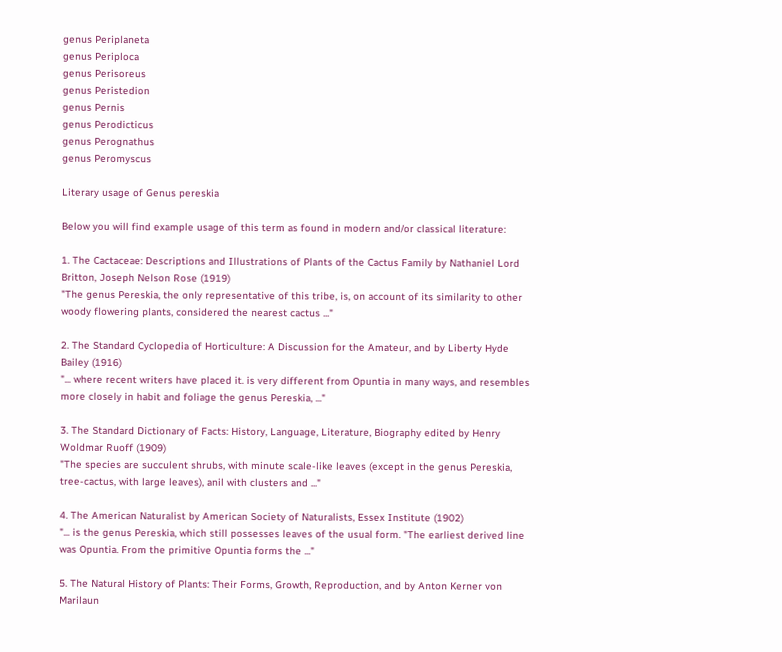genus Periplaneta
genus Periploca
genus Perisoreus
genus Peristedion
genus Pernis
genus Perodicticus
genus Perognathus
genus Peromyscus

Literary usage of Genus pereskia

Below you will find example usage of this term as found in modern and/or classical literature:

1. The Cactaceae: Descriptions and Illustrations of Plants of the Cactus Family by Nathaniel Lord Britton, Joseph Nelson Rose (1919)
"The genus Pereskia, the only representative of this tribe, is, on account of its similarity to other woody flowering plants, considered the nearest cactus ..."

2. The Standard Cyclopedia of Horticulture: A Discussion for the Amateur, and by Liberty Hyde Bailey (1916)
"... where recent writers have placed it. is very different from Opuntia in many ways, and resembles more closely in habit and foliage the genus Pereskia, ..."

3. The Standard Dictionary of Facts: History, Language, Literature, Biography edited by Henry Woldmar Ruoff (1909)
"The species are succulent shrubs, with minute scale-like leaves (except in the genus Pereskia, tree-cactus, with large leaves), anil with clusters and ..."

4. The American Naturalist by American Society of Naturalists, Essex Institute (1902)
"... is the genus Pereskia, which still possesses leaves of the usual form. "The earliest derived line was Opuntia. From the primitive Opuntia forms the ..."

5. The Natural History of Plants: Their Forms, Growth, Reproduction, and by Anton Kerner von Marilaun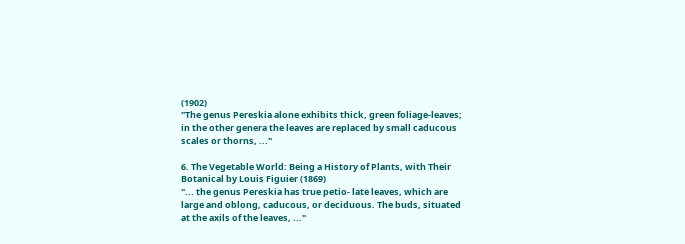(1902)
"The genus Pereskia alone exhibits thick, green foliage-leaves; in the other genera the leaves are replaced by small caducous scales or thorns, ..."

6. The Vegetable World: Being a History of Plants, with Their Botanical by Louis Figuier (1869)
"... the genus Pereskia has true petio- late leaves, which are large and oblong, caducous, or deciduous. The buds, situated at the axils of the leaves, ..."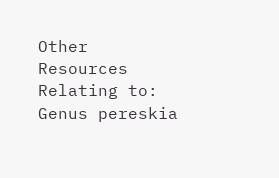Other Resources Relating to: Genus pereskia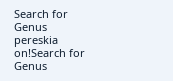Search for Genus pereskia on!Search for Genus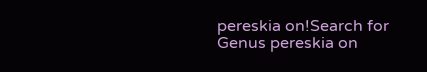pereskia on!Search for Genus pereskia on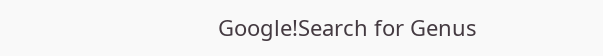Google!Search for Genus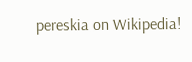pereskia on Wikipedia!